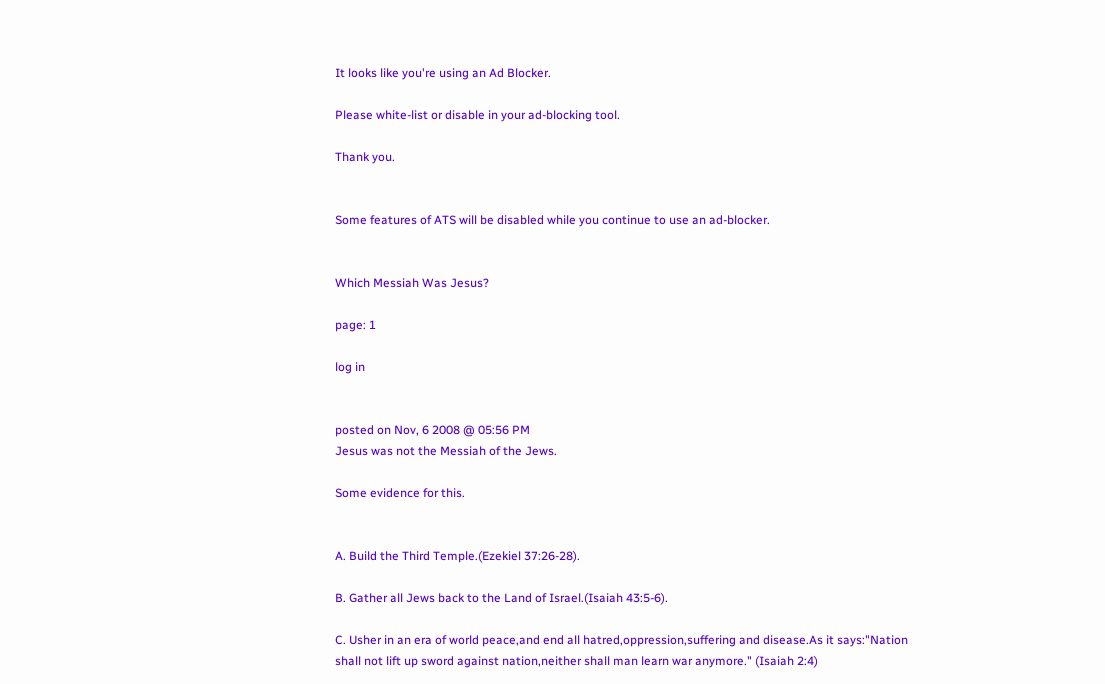It looks like you're using an Ad Blocker.

Please white-list or disable in your ad-blocking tool.

Thank you.


Some features of ATS will be disabled while you continue to use an ad-blocker.


Which Messiah Was Jesus?

page: 1

log in


posted on Nov, 6 2008 @ 05:56 PM
Jesus was not the Messiah of the Jews.

Some evidence for this.


A. Build the Third Temple.(Ezekiel 37:26-28).

B. Gather all Jews back to the Land of Israel.(Isaiah 43:5-6).

C. Usher in an era of world peace,and end all hatred,oppression,suffering and disease.As it says:"Nation shall not lift up sword against nation,neither shall man learn war anymore." (Isaiah 2:4)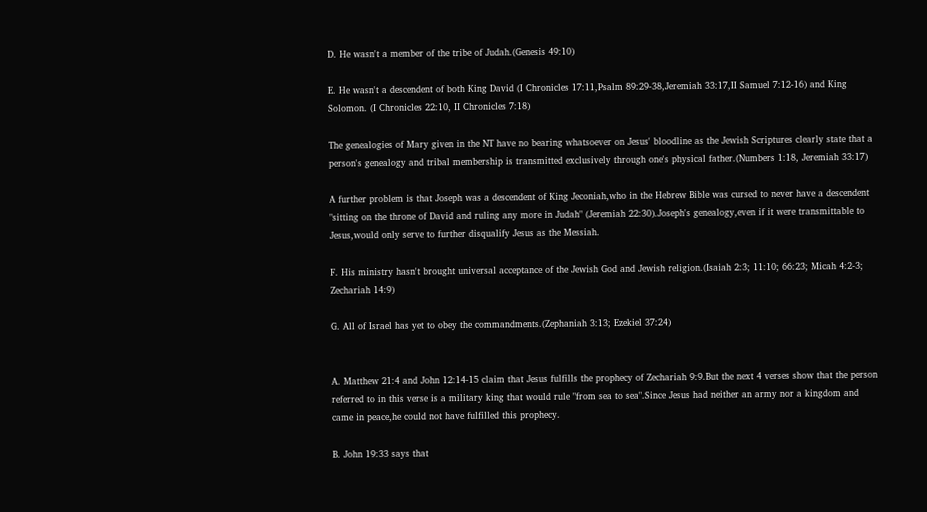D. He wasn't a member of the tribe of Judah.(Genesis 49:10)

E. He wasn't a descendent of both King David (I Chronicles 17:11,Psalm 89:29-38,Jeremiah 33:17,II Samuel 7:12-16) and King Solomon. (I Chronicles 22:10, II Chronicles 7:18)

The genealogies of Mary given in the NT have no bearing whatsoever on Jesus' bloodline as the Jewish Scriptures clearly state that a person's genealogy and tribal membership is transmitted exclusively through one's physical father.(Numbers 1:18, Jeremiah 33:17)

A further problem is that Joseph was a descendent of King Jeconiah,who in the Hebrew Bible was cursed to never have a descendent "sitting on the throne of David and ruling any more in Judah" (Jeremiah 22:30).Joseph's genealogy,even if it were transmittable to Jesus,would only serve to further disqualify Jesus as the Messiah.

F. His ministry hasn't brought universal acceptance of the Jewish God and Jewish religion.(Isaiah 2:3; 11:10; 66:23; Micah 4:2-3; Zechariah 14:9)

G. All of Israel has yet to obey the commandments.(Zephaniah 3:13; Ezekiel 37:24)


A. Matthew 21:4 and John 12:14-15 claim that Jesus fulfills the prophecy of Zechariah 9:9.But the next 4 verses show that the person referred to in this verse is a military king that would rule "from sea to sea".Since Jesus had neither an army nor a kingdom and came in peace,he could not have fulfilled this prophecy.

B. John 19:33 says that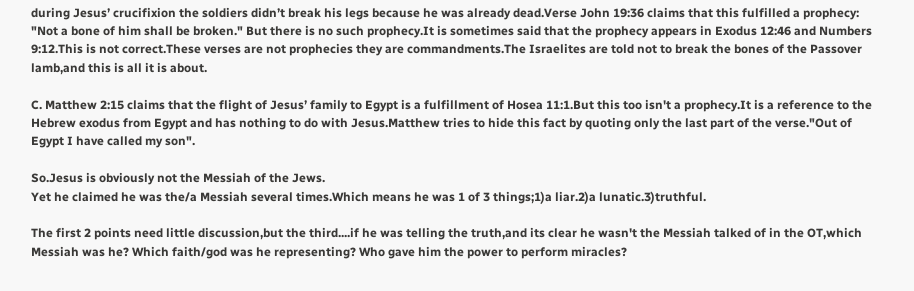during Jesus’ crucifixion the soldiers didn’t break his legs because he was already dead.Verse John 19:36 claims that this fulfilled a prophecy: "Not a bone of him shall be broken." But there is no such prophecy.It is sometimes said that the prophecy appears in Exodus 12:46 and Numbers 9:12.This is not correct.These verses are not prophecies they are commandments.The Israelites are told not to break the bones of the Passover lamb,and this is all it is about.

C. Matthew 2:15 claims that the flight of Jesus’ family to Egypt is a fulfillment of Hosea 11:1.But this too isn't a prophecy.It is a reference to the Hebrew exodus from Egypt and has nothing to do with Jesus.Matthew tries to hide this fact by quoting only the last part of the verse."Out of Egypt I have called my son".

So.Jesus is obviously not the Messiah of the Jews.
Yet he claimed he was the/a Messiah several times.Which means he was 1 of 3 things;1)a liar.2)a lunatic.3)truthful.

The first 2 points need little discussion,but the third....if he was telling the truth,and its clear he wasn't the Messiah talked of in the OT,which Messiah was he? Which faith/god was he representing? Who gave him the power to perform miracles?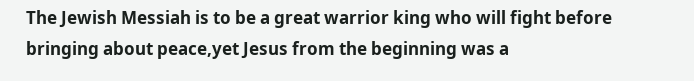The Jewish Messiah is to be a great warrior king who will fight before bringing about peace,yet Jesus from the beginning was a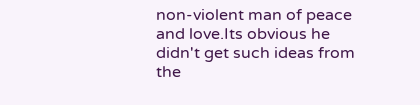non-violent man of peace and love.Its obvious he didn't get such ideas from the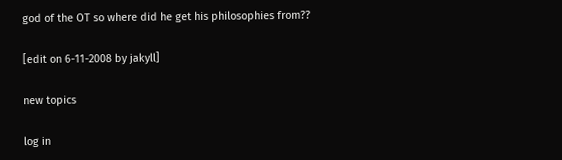god of the OT so where did he get his philosophies from??

[edit on 6-11-2008 by jakyll]

new topics

log in